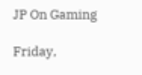JP On Gaming

Friday,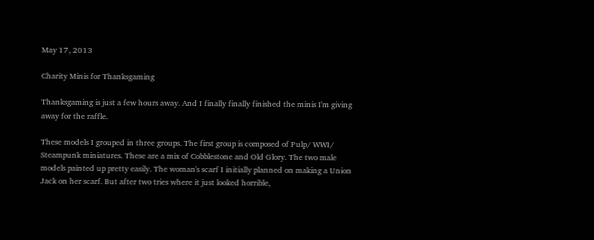May 17, 2013

Charity Minis for Thanksgaming

Thanksgaming is just a few hours away. And I finally finally finished the minis I'm giving away for the raffle.

These models I grouped in three groups. The first group is composed of Pulp/ WWI/ Steampunk miniatures. These are a mix of Cobblestone and Old Glory. The two male models painted up pretty easily. The woman's scarf I initially planned on making a Union Jack on her scarf. But after two tries where it just looked horrible,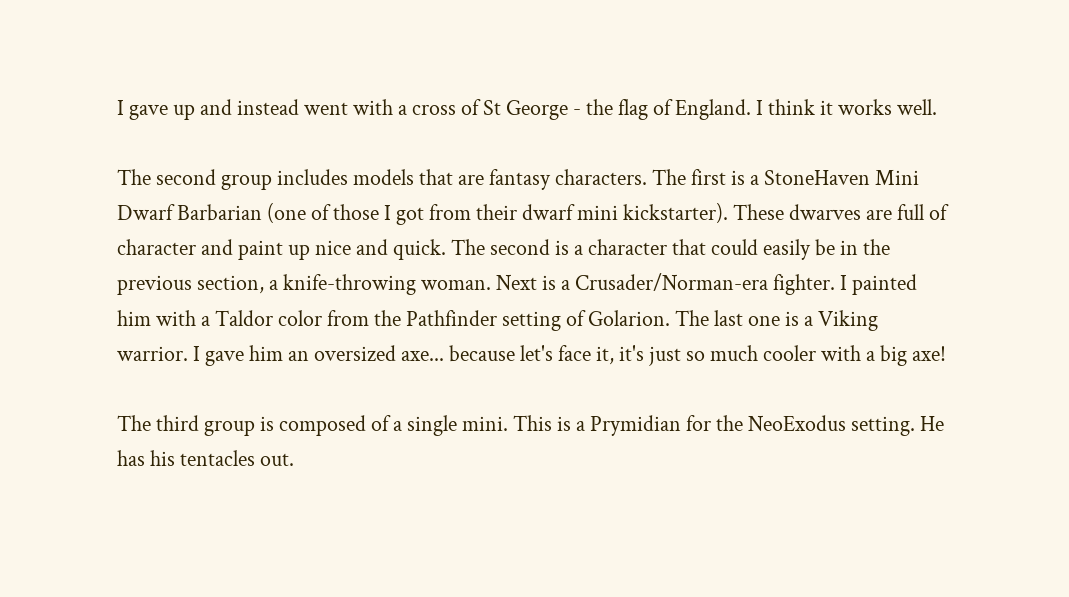I gave up and instead went with a cross of St George - the flag of England. I think it works well.

The second group includes models that are fantasy characters. The first is a StoneHaven Mini Dwarf Barbarian (one of those I got from their dwarf mini kickstarter). These dwarves are full of character and paint up nice and quick. The second is a character that could easily be in the previous section, a knife-throwing woman. Next is a Crusader/Norman-era fighter. I painted him with a Taldor color from the Pathfinder setting of Golarion. The last one is a Viking warrior. I gave him an oversized axe... because let's face it, it's just so much cooler with a big axe!

The third group is composed of a single mini. This is a Prymidian for the NeoExodus setting. He has his tentacles out.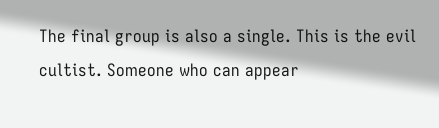The final group is also a single. This is the evil cultist. Someone who can appear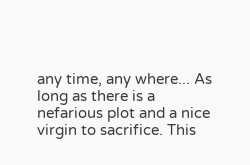any time, any where... As long as there is a nefarious plot and a nice virgin to sacrifice. This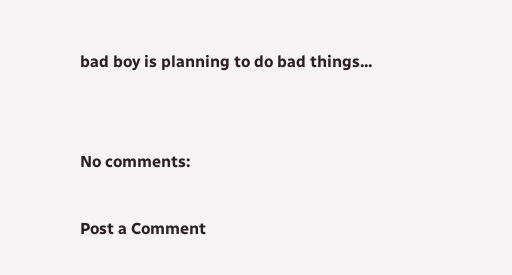bad boy is planning to do bad things...


No comments:

Post a Comment